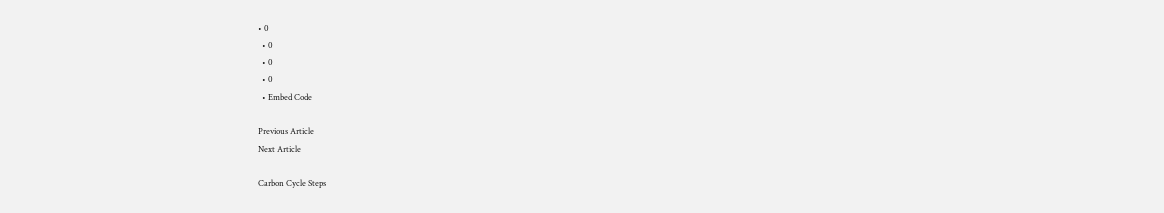• 0
  • 0
  • 0
  • 0
  • Embed Code

Previous Article
Next Article

Carbon Cycle Steps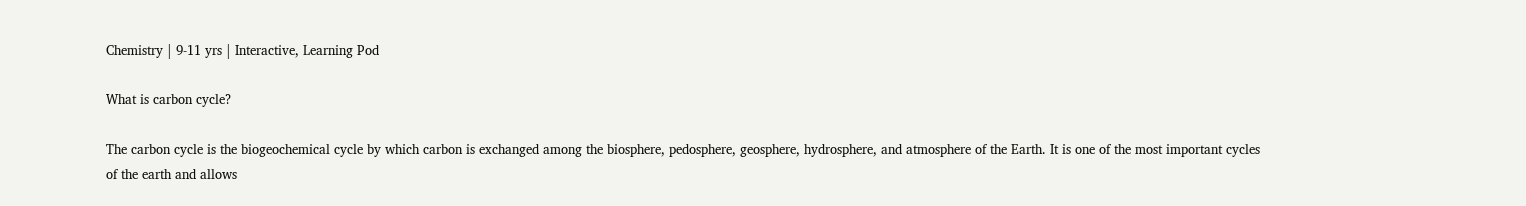Chemistry | 9-11 yrs | Interactive, Learning Pod

What is carbon cycle?

The carbon cycle is the biogeochemical cycle by which carbon is exchanged among the biosphere, pedosphere, geosphere, hydrosphere, and atmosphere of the Earth. It is one of the most important cycles of the earth and allows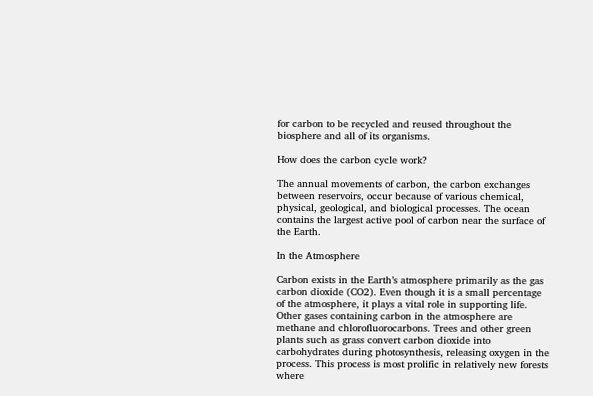for carbon to be recycled and reused throughout the biosphere and all of its organisms.

How does the carbon cycle work?

The annual movements of carbon, the carbon exchanges between reservoirs, occur because of various chemical, physical, geological, and biological processes. The ocean contains the largest active pool of carbon near the surface of the Earth.

In the Atmosphere

Carbon exists in the Earth’s atmosphere primarily as the gas carbon dioxide (CO2). Even though it is a small percentage of the atmosphere, it plays a vital role in supporting life. Other gases containing carbon in the atmosphere are methane and chlorofluorocarbons. Trees and other green plants such as grass convert carbon dioxide into carbohydrates during photosynthesis, releasing oxygen in the process. This process is most prolific in relatively new forests where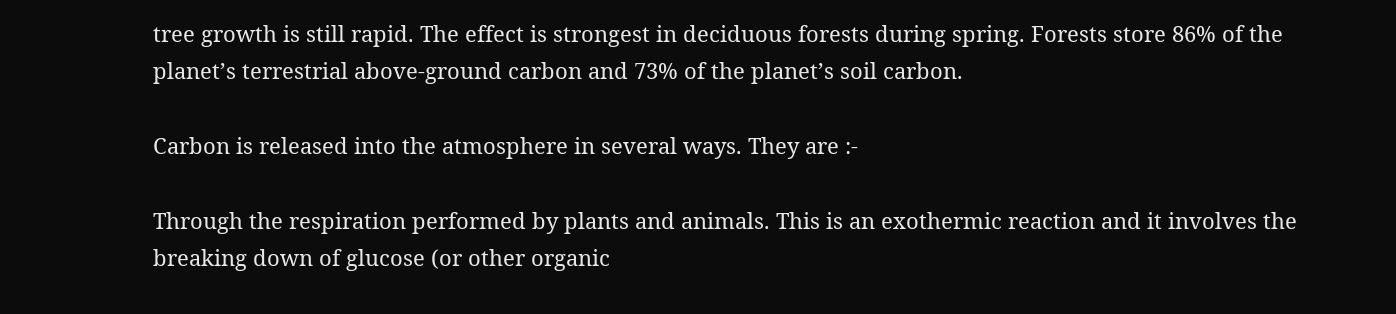tree growth is still rapid. The effect is strongest in deciduous forests during spring. Forests store 86% of the planet’s terrestrial above-ground carbon and 73% of the planet’s soil carbon.

Carbon is released into the atmosphere in several ways. They are :-

Through the respiration performed by plants and animals. This is an exothermic reaction and it involves the breaking down of glucose (or other organic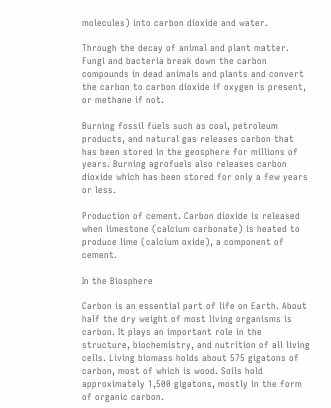molecules) into carbon dioxide and water.

Through the decay of animal and plant matter. Fungi and bacteria break down the carbon compounds in dead animals and plants and convert the carbon to carbon dioxide if oxygen is present, or methane if not.

Burning fossil fuels such as coal, petroleum products, and natural gas releases carbon that has been stored in the geosphere for millions of years. Burning agrofuels also releases carbon dioxide which has been stored for only a few years or less.

Production of cement. Carbon dioxide is released when limestone (calcium carbonate) is heated to produce lime (calcium oxide), a component of cement.

In the Biosphere

Carbon is an essential part of life on Earth. About half the dry weight of most living organisms is carbon. It plays an important role in the structure, biochemistry, and nutrition of all living cells. Living biomass holds about 575 gigatons of carbon, most of which is wood. Soils hold approximately 1,500 gigatons, mostly in the form of organic carbon.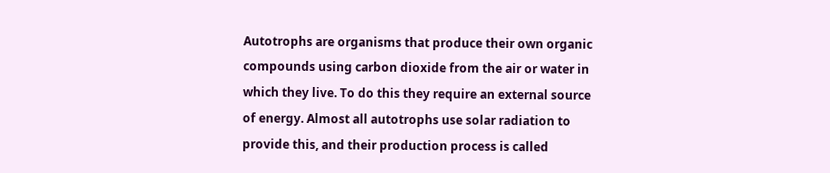Autotrophs are organisms that produce their own organic compounds using carbon dioxide from the air or water in which they live. To do this they require an external source of energy. Almost all autotrophs use solar radiation to provide this, and their production process is called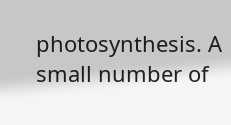photosynthesis. A small number of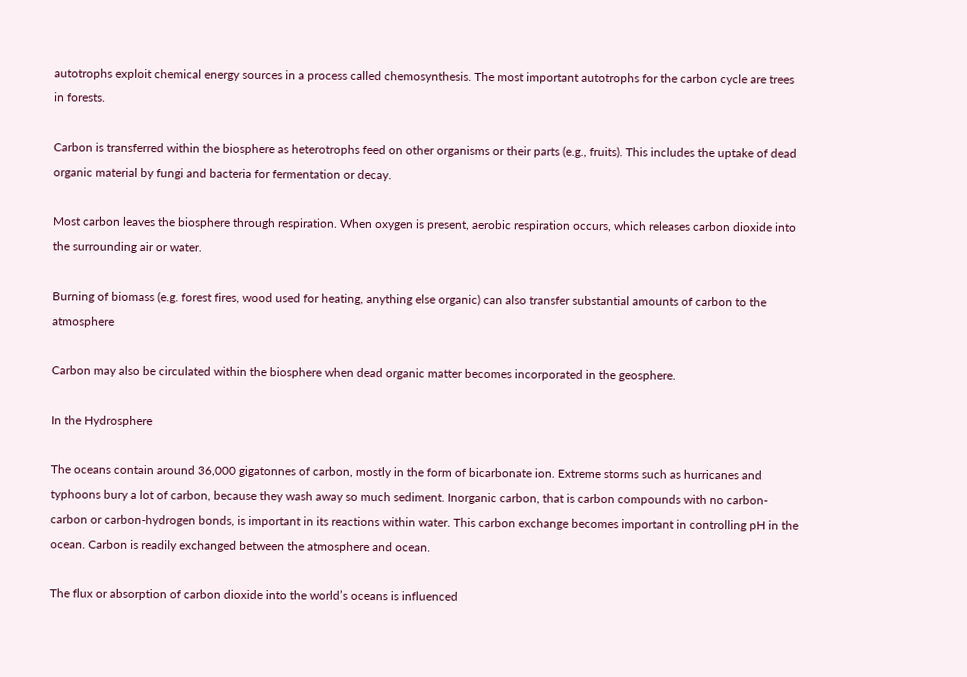autotrophs exploit chemical energy sources in a process called chemosynthesis. The most important autotrophs for the carbon cycle are trees in forests.

Carbon is transferred within the biosphere as heterotrophs feed on other organisms or their parts (e.g., fruits). This includes the uptake of dead organic material by fungi and bacteria for fermentation or decay.

Most carbon leaves the biosphere through respiration. When oxygen is present, aerobic respiration occurs, which releases carbon dioxide into the surrounding air or water.

Burning of biomass (e.g. forest fires, wood used for heating, anything else organic) can also transfer substantial amounts of carbon to the atmosphere

Carbon may also be circulated within the biosphere when dead organic matter becomes incorporated in the geosphere.

In the Hydrosphere

The oceans contain around 36,000 gigatonnes of carbon, mostly in the form of bicarbonate ion. Extreme storms such as hurricanes and typhoons bury a lot of carbon, because they wash away so much sediment. Inorganic carbon, that is carbon compounds with no carbon-carbon or carbon-hydrogen bonds, is important in its reactions within water. This carbon exchange becomes important in controlling pH in the ocean. Carbon is readily exchanged between the atmosphere and ocean.

The flux or absorption of carbon dioxide into the world’s oceans is influenced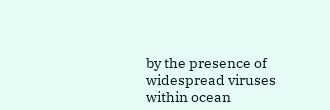by the presence of widespread viruses within ocean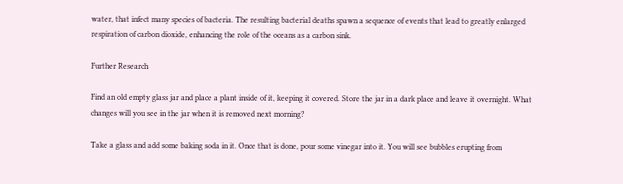water, that infect many species of bacteria. The resulting bacterial deaths spawn a sequence of events that lead to greatly enlarged respiration of carbon dioxide, enhancing the role of the oceans as a carbon sink.

Further Research

Find an old empty glass jar and place a plant inside of it, keeping it covered. Store the jar in a dark place and leave it overnight. What changes will you see in the jar when it is removed next morning?

Take a glass and add some baking soda in it. Once that is done, pour some vinegar into it. You will see bubbles erupting from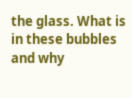the glass. What is in these bubbles and why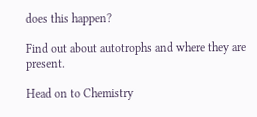does this happen?

Find out about autotrophs and where they are present.

Head on to Chemistry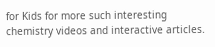for Kids for more such interesting chemistry videos and interactive articles.